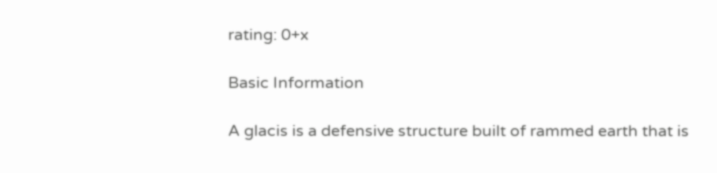rating: 0+x

Basic Information

A glacis is a defensive structure built of rammed earth that is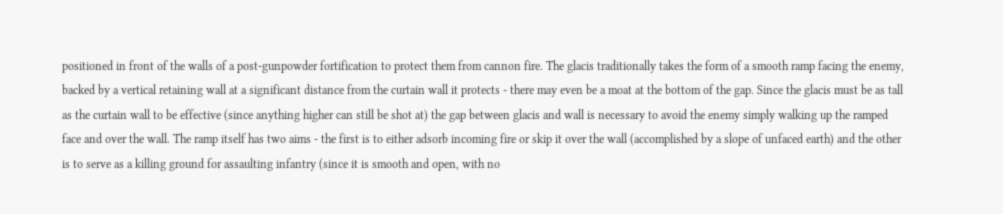positioned in front of the walls of a post-gunpowder fortification to protect them from cannon fire. The glacis traditionally takes the form of a smooth ramp facing the enemy, backed by a vertical retaining wall at a significant distance from the curtain wall it protects - there may even be a moat at the bottom of the gap. Since the glacis must be as tall as the curtain wall to be effective (since anything higher can still be shot at) the gap between glacis and wall is necessary to avoid the enemy simply walking up the ramped face and over the wall. The ramp itself has two aims - the first is to either adsorb incoming fire or skip it over the wall (accomplished by a slope of unfaced earth) and the other is to serve as a killing ground for assaulting infantry (since it is smooth and open, with no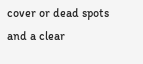cover or dead spots and a clear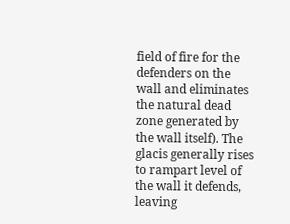field of fire for the defenders on the wall and eliminates the natural dead zone generated by the wall itself). The glacis generally rises to rampart level of the wall it defends, leaving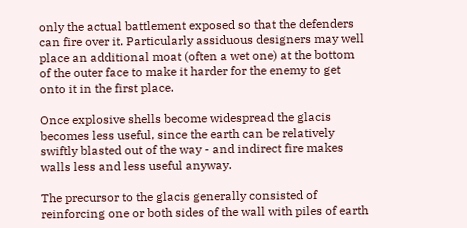only the actual battlement exposed so that the defenders can fire over it. Particularly assiduous designers may well place an additional moat (often a wet one) at the bottom of the outer face to make it harder for the enemy to get onto it in the first place.

Once explosive shells become widespread the glacis becomes less useful, since the earth can be relatively swiftly blasted out of the way - and indirect fire makes walls less and less useful anyway.

The precursor to the glacis generally consisted of reinforcing one or both sides of the wall with piles of earth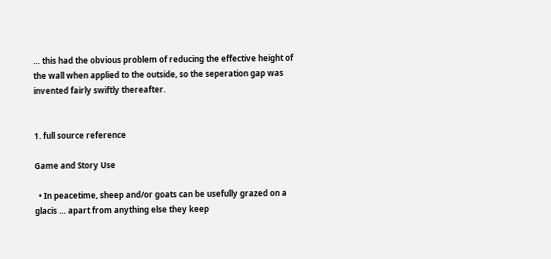… this had the obvious problem of reducing the effective height of the wall when applied to the outside, so the seperation gap was invented fairly swiftly thereafter.


1. full source reference

Game and Story Use

  • In peacetime, sheep and/or goats can be usefully grazed on a glacis … apart from anything else they keep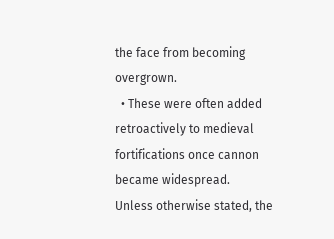the face from becoming overgrown.
  • These were often added retroactively to medieval fortifications once cannon became widespread.
Unless otherwise stated, the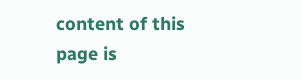content of this page is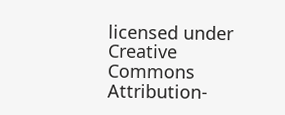licensed under Creative Commons Attribution-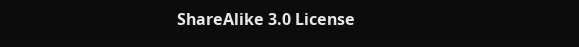ShareAlike 3.0 License